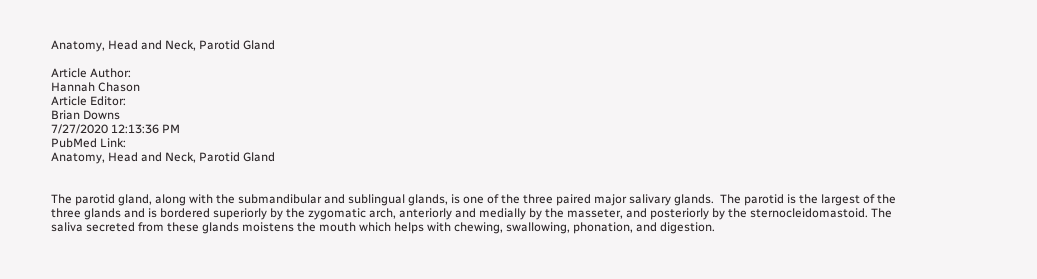Anatomy, Head and Neck, Parotid Gland

Article Author:
Hannah Chason
Article Editor:
Brian Downs
7/27/2020 12:13:36 PM
PubMed Link:
Anatomy, Head and Neck, Parotid Gland


The parotid gland, along with the submandibular and sublingual glands, is one of the three paired major salivary glands.  The parotid is the largest of the three glands and is bordered superiorly by the zygomatic arch, anteriorly and medially by the masseter, and posteriorly by the sternocleidomastoid. The saliva secreted from these glands moistens the mouth which helps with chewing, swallowing, phonation, and digestion.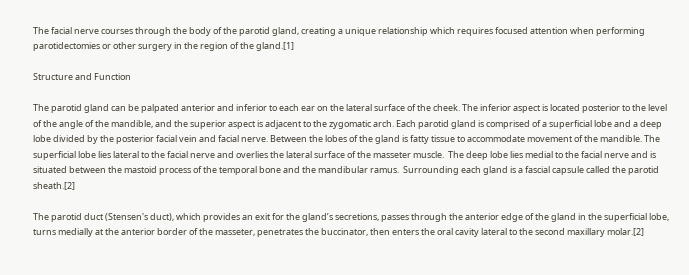The facial nerve courses through the body of the parotid gland, creating a unique relationship which requires focused attention when performing parotidectomies or other surgery in the region of the gland.[1]

Structure and Function

The parotid gland can be palpated anterior and inferior to each ear on the lateral surface of the cheek. The inferior aspect is located posterior to the level of the angle of the mandible, and the superior aspect is adjacent to the zygomatic arch. Each parotid gland is comprised of a superficial lobe and a deep lobe divided by the posterior facial vein and facial nerve. Between the lobes of the gland is fatty tissue to accommodate movement of the mandible. The superficial lobe lies lateral to the facial nerve and overlies the lateral surface of the masseter muscle.  The deep lobe lies medial to the facial nerve and is situated between the mastoid process of the temporal bone and the mandibular ramus.  Surrounding each gland is a fascial capsule called the parotid sheath.[2]

The parotid duct (Stensen's duct), which provides an exit for the gland’s secretions, passes through the anterior edge of the gland in the superficial lobe, turns medially at the anterior border of the masseter, penetrates the buccinator, then enters the oral cavity lateral to the second maxillary molar.[2]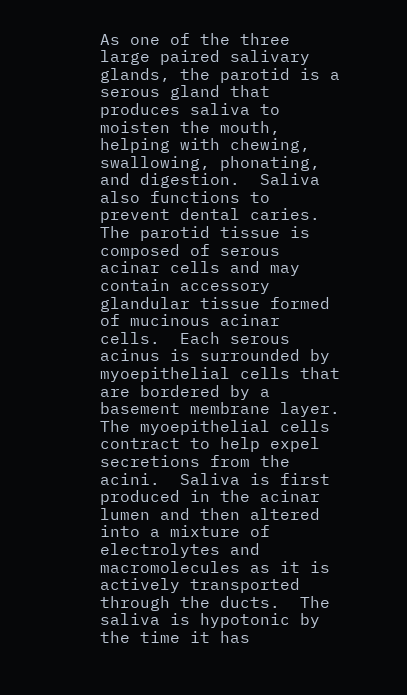As one of the three large paired salivary glands, the parotid is a serous gland that produces saliva to moisten the mouth, helping with chewing, swallowing, phonating, and digestion.  Saliva also functions to prevent dental caries.  The parotid tissue is composed of serous acinar cells and may contain accessory glandular tissue formed of mucinous acinar cells.  Each serous acinus is surrounded by myoepithelial cells that are bordered by a basement membrane layer.  The myoepithelial cells contract to help expel secretions from the acini.  Saliva is first produced in the acinar lumen and then altered into a mixture of electrolytes and macromolecules as it is actively transported through the ducts.  The saliva is hypotonic by the time it has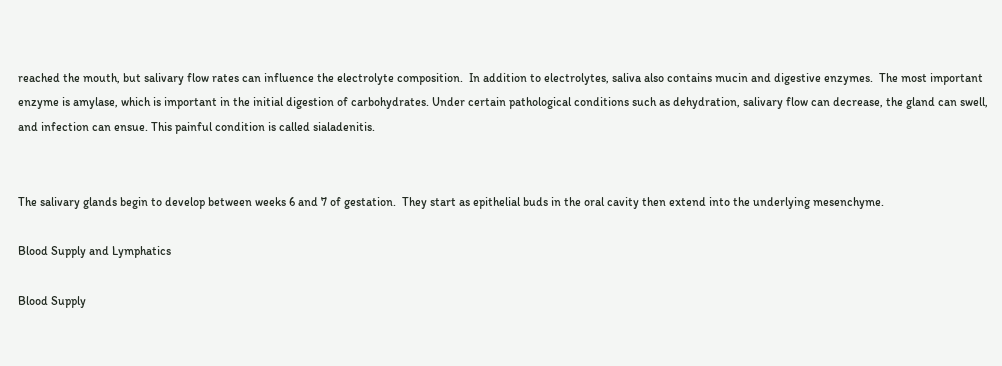reached the mouth, but salivary flow rates can influence the electrolyte composition.  In addition to electrolytes, saliva also contains mucin and digestive enzymes.  The most important enzyme is amylase, which is important in the initial digestion of carbohydrates. Under certain pathological conditions such as dehydration, salivary flow can decrease, the gland can swell, and infection can ensue. This painful condition is called sialadenitis.


The salivary glands begin to develop between weeks 6 and 7 of gestation.  They start as epithelial buds in the oral cavity then extend into the underlying mesenchyme.

Blood Supply and Lymphatics

Blood Supply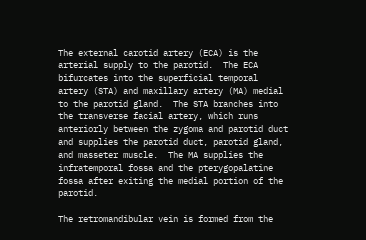The external carotid artery (ECA) is the arterial supply to the parotid.  The ECA bifurcates into the superficial temporal artery (STA) and maxillary artery (MA) medial to the parotid gland.  The STA branches into the transverse facial artery, which runs anteriorly between the zygoma and parotid duct and supplies the parotid duct, parotid gland, and masseter muscle.  The MA supplies the infratemporal fossa and the pterygopalatine fossa after exiting the medial portion of the parotid.

The retromandibular vein is formed from the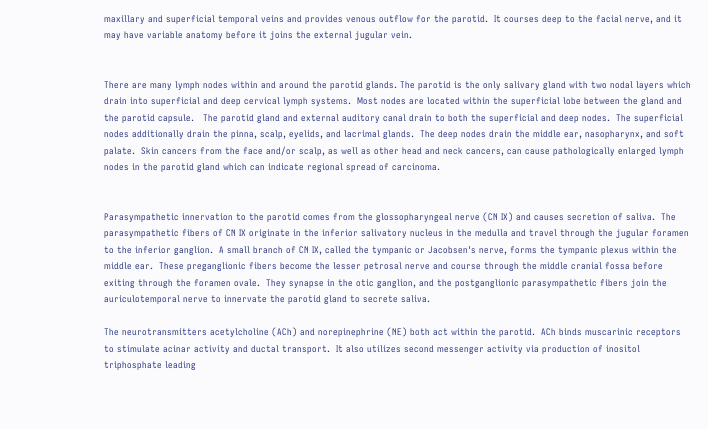maxillary and superficial temporal veins and provides venous outflow for the parotid.  It courses deep to the facial nerve, and it may have variable anatomy before it joins the external jugular vein.


There are many lymph nodes within and around the parotid glands. The parotid is the only salivary gland with two nodal layers which drain into superficial and deep cervical lymph systems.  Most nodes are located within the superficial lobe between the gland and the parotid capsule.   The parotid gland and external auditory canal drain to both the superficial and deep nodes.  The superficial nodes additionally drain the pinna, scalp, eyelids, and lacrimal glands.  The deep nodes drain the middle ear, nasopharynx, and soft palate.  Skin cancers from the face and/or scalp, as well as other head and neck cancers, can cause pathologically enlarged lymph nodes in the parotid gland which can indicate regional spread of carcinoma.


Parasympathetic innervation to the parotid comes from the glossopharyngeal nerve (CN IX) and causes secretion of saliva.  The parasympathetic fibers of CN IX originate in the inferior salivatory nucleus in the medulla and travel through the jugular foramen to the inferior ganglion.  A small branch of CN IX, called the tympanic or Jacobsen's nerve, forms the tympanic plexus within the middle ear.  These preganglionic fibers become the lesser petrosal nerve and course through the middle cranial fossa before exiting through the foramen ovale.  They synapse in the otic ganglion, and the postganglionic parasympathetic fibers join the auriculotemporal nerve to innervate the parotid gland to secrete saliva.

The neurotransmitters acetylcholine (ACh) and norepinephrine (NE) both act within the parotid.  ACh binds muscarinic receptors to stimulate acinar activity and ductal transport.  It also utilizes second messenger activity via production of inositol triphosphate leading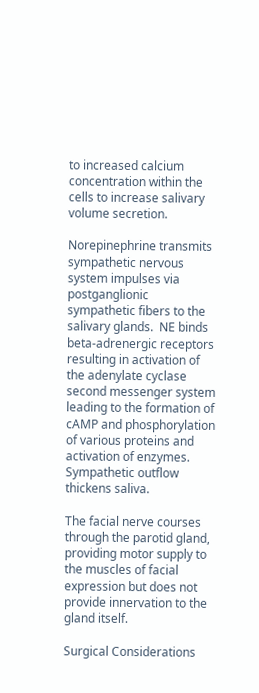to increased calcium concentration within the cells to increase salivary volume secretion.

Norepinephrine transmits sympathetic nervous system impulses via postganglionic sympathetic fibers to the salivary glands.  NE binds beta-adrenergic receptors resulting in activation of the adenylate cyclase second messenger system leading to the formation of cAMP and phosphorylation of various proteins and activation of enzymes. Sympathetic outflow thickens saliva.

The facial nerve courses through the parotid gland, providing motor supply to the muscles of facial expression but does not provide innervation to the gland itself.

Surgical Considerations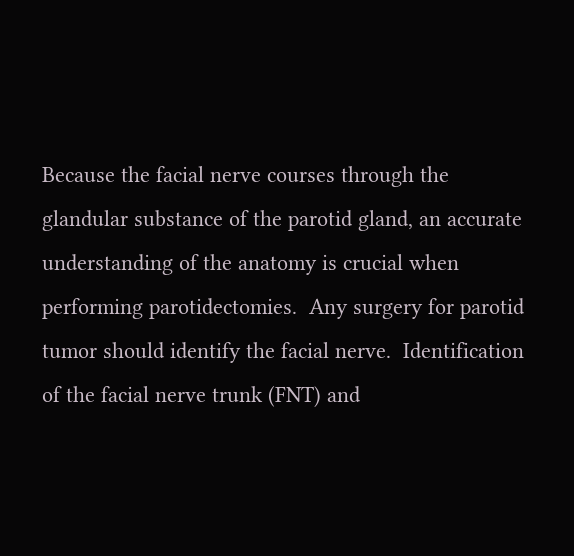Because the facial nerve courses through the glandular substance of the parotid gland, an accurate understanding of the anatomy is crucial when performing parotidectomies.  Any surgery for parotid tumor should identify the facial nerve.  Identification of the facial nerve trunk (FNT) and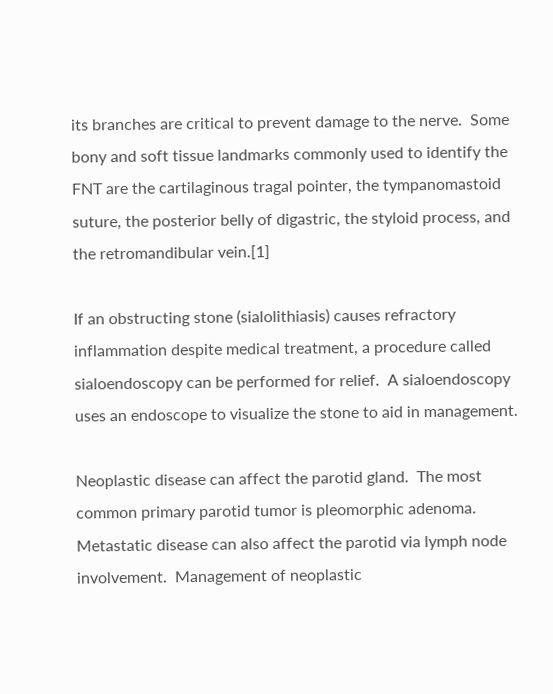its branches are critical to prevent damage to the nerve.  Some bony and soft tissue landmarks commonly used to identify the FNT are the cartilaginous tragal pointer, the tympanomastoid suture, the posterior belly of digastric, the styloid process, and the retromandibular vein.[1]

If an obstructing stone (sialolithiasis) causes refractory inflammation despite medical treatment, a procedure called sialoendoscopy can be performed for relief.  A sialoendoscopy uses an endoscope to visualize the stone to aid in management.

Neoplastic disease can affect the parotid gland.  The most common primary parotid tumor is pleomorphic adenoma.  Metastatic disease can also affect the parotid via lymph node involvement.  Management of neoplastic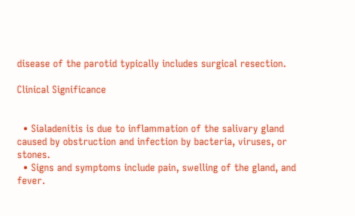disease of the parotid typically includes surgical resection.

Clinical Significance


  • Sialadenitis is due to inflammation of the salivary gland caused by obstruction and infection by bacteria, viruses, or stones.
  • Signs and symptoms include pain, swelling of the gland, and fever.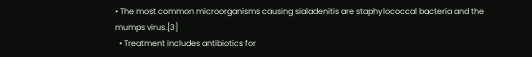• The most common microorganisms causing sialadenitis are staphylococcal bacteria and the mumps virus.[3]
  • Treatment includes antibiotics for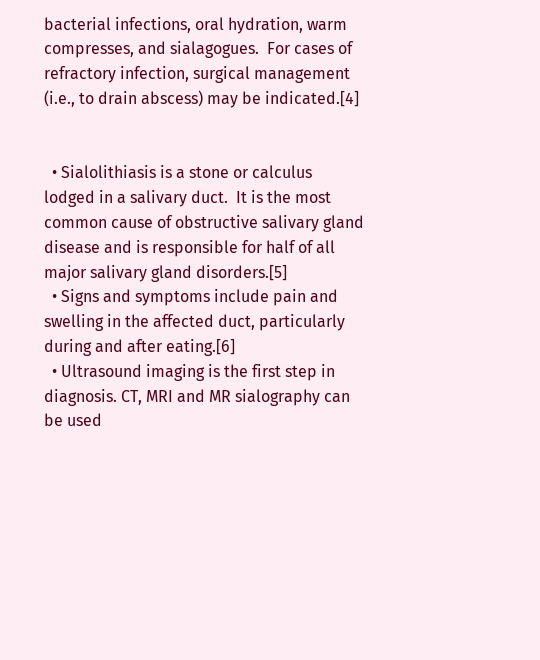bacterial infections, oral hydration, warm compresses, and sialagogues.  For cases of refractory infection, surgical management (i.e., to drain abscess) may be indicated.[4]


  • Sialolithiasis is a stone or calculus lodged in a salivary duct.  It is the most common cause of obstructive salivary gland disease and is responsible for half of all major salivary gland disorders.[5]
  • Signs and symptoms include pain and swelling in the affected duct, particularly during and after eating.[6]
  • Ultrasound imaging is the first step in diagnosis. CT, MRI and MR sialography can be used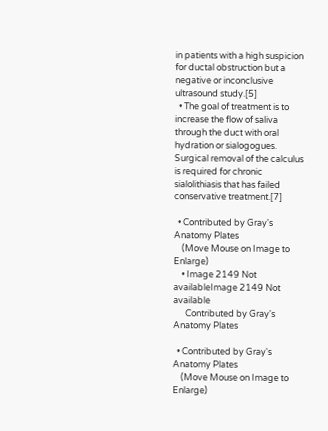in patients with a high suspicion for ductal obstruction but a negative or inconclusive ultrasound study.[5]
  • The goal of treatment is to increase the flow of saliva through the duct with oral hydration or sialogogues. Surgical removal of the calculus is required for chronic sialolithiasis that has failed conservative treatment.[7]

  • Contributed by Gray's Anatomy Plates
    (Move Mouse on Image to Enlarge)
    • Image 2149 Not availableImage 2149 Not available
      Contributed by Gray's Anatomy Plates

  • Contributed by Gray's Anatomy Plates
    (Move Mouse on Image to Enlarge)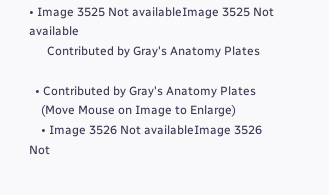• Image 3525 Not availableImage 3525 Not available
      Contributed by Gray's Anatomy Plates

  • Contributed by Gray's Anatomy Plates
    (Move Mouse on Image to Enlarge)
    • Image 3526 Not availableImage 3526 Not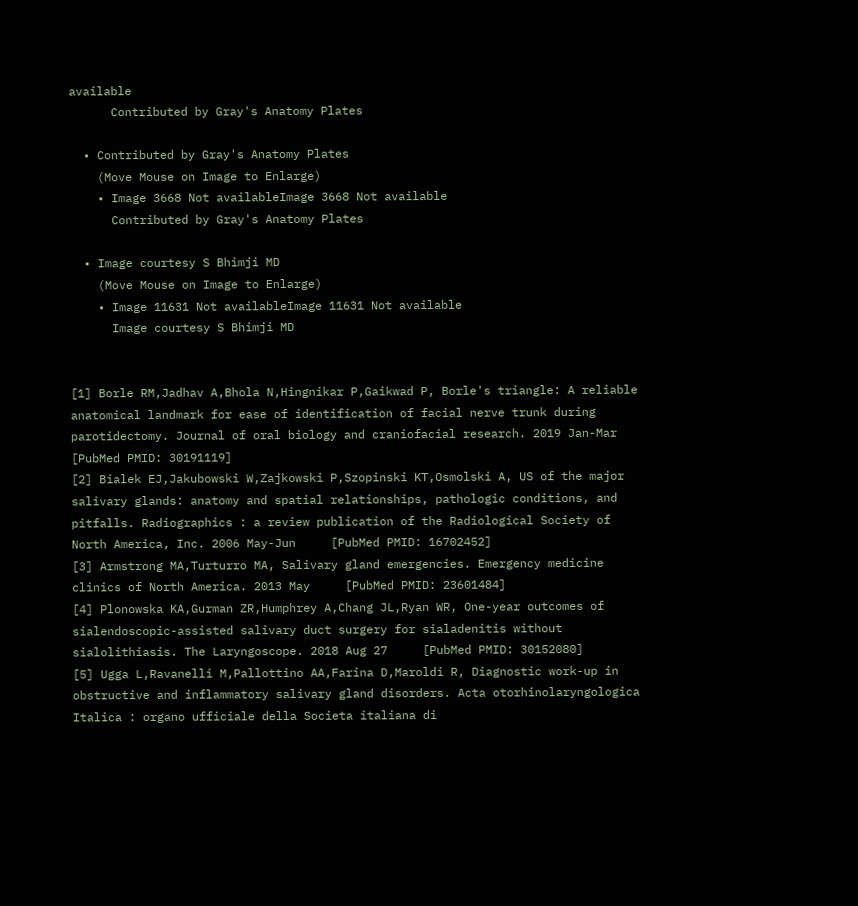available
      Contributed by Gray's Anatomy Plates

  • Contributed by Gray's Anatomy Plates
    (Move Mouse on Image to Enlarge)
    • Image 3668 Not availableImage 3668 Not available
      Contributed by Gray's Anatomy Plates

  • Image courtesy S Bhimji MD
    (Move Mouse on Image to Enlarge)
    • Image 11631 Not availableImage 11631 Not available
      Image courtesy S Bhimji MD


[1] Borle RM,Jadhav A,Bhola N,Hingnikar P,Gaikwad P, Borle's triangle: A reliable anatomical landmark for ease of identification of facial nerve trunk during parotidectomy. Journal of oral biology and craniofacial research. 2019 Jan-Mar     [PubMed PMID: 30191119]
[2] Bialek EJ,Jakubowski W,Zajkowski P,Szopinski KT,Osmolski A, US of the major salivary glands: anatomy and spatial relationships, pathologic conditions, and pitfalls. Radiographics : a review publication of the Radiological Society of North America, Inc. 2006 May-Jun     [PubMed PMID: 16702452]
[3] Armstrong MA,Turturro MA, Salivary gland emergencies. Emergency medicine clinics of North America. 2013 May     [PubMed PMID: 23601484]
[4] Plonowska KA,Gurman ZR,Humphrey A,Chang JL,Ryan WR, One-year outcomes of sialendoscopic-assisted salivary duct surgery for sialadenitis without sialolithiasis. The Laryngoscope. 2018 Aug 27     [PubMed PMID: 30152080]
[5] Ugga L,Ravanelli M,Pallottino AA,Farina D,Maroldi R, Diagnostic work-up in obstructive and inflammatory salivary gland disorders. Acta otorhinolaryngologica Italica : organo ufficiale della Societa italiana di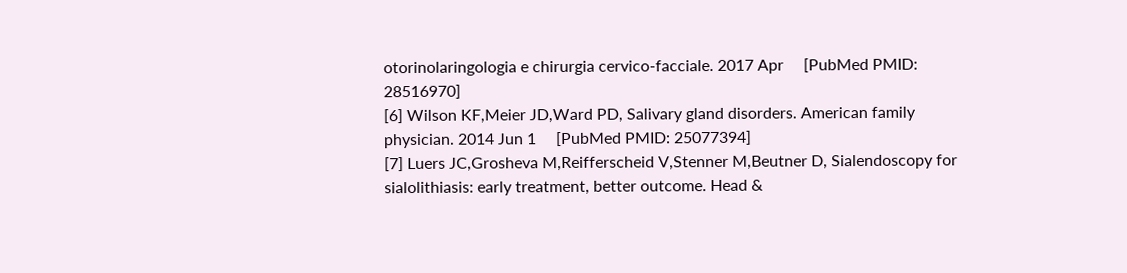otorinolaringologia e chirurgia cervico-facciale. 2017 Apr     [PubMed PMID: 28516970]
[6] Wilson KF,Meier JD,Ward PD, Salivary gland disorders. American family physician. 2014 Jun 1     [PubMed PMID: 25077394]
[7] Luers JC,Grosheva M,Reifferscheid V,Stenner M,Beutner D, Sialendoscopy for sialolithiasis: early treatment, better outcome. Head &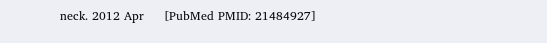neck. 2012 Apr     [PubMed PMID: 21484927]